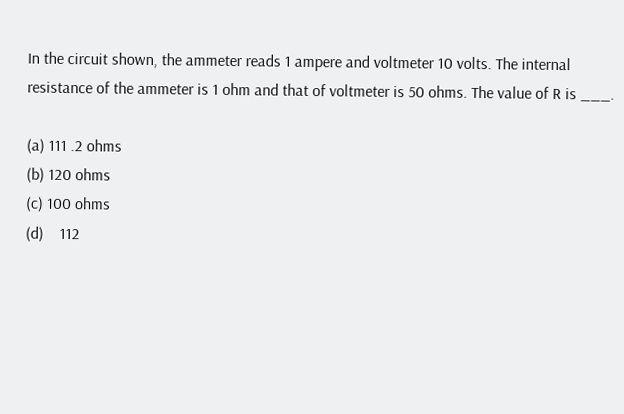In the circuit shown, the ammeter reads 1 ampere and voltmeter 10 volts. The internal resistance of the ammeter is 1 ohm and that of voltmeter is 50 ohms. The value of R is ___.

(a) 111 .2 ohms
(b) 120 ohms
(c) 100 ohms
(d)    112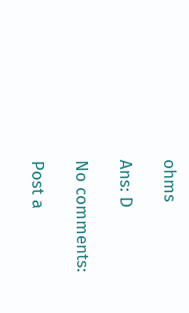ohms

Ans: D

No comments:

Post a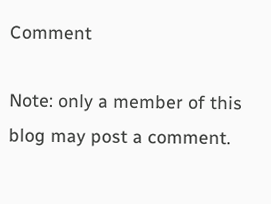Comment

Note: only a member of this blog may post a comment.